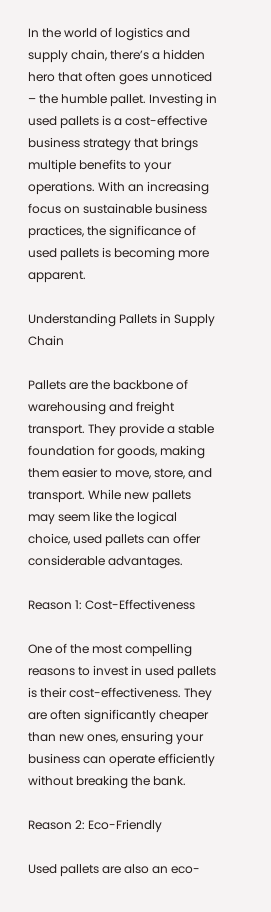In the world of logistics and supply chain, there’s a hidden hero that often goes unnoticed – the humble pallet. Investing in used pallets is a cost-effective business strategy that brings multiple benefits to your operations. With an increasing focus on sustainable business practices, the significance of used pallets is becoming more apparent.

Understanding Pallets in Supply Chain

Pallets are the backbone of warehousing and freight transport. They provide a stable foundation for goods, making them easier to move, store, and transport. While new pallets may seem like the logical choice, used pallets can offer considerable advantages.

Reason 1: Cost-Effectiveness

One of the most compelling reasons to invest in used pallets is their cost-effectiveness. They are often significantly cheaper than new ones, ensuring your business can operate efficiently without breaking the bank.

Reason 2: Eco-Friendly

Used pallets are also an eco-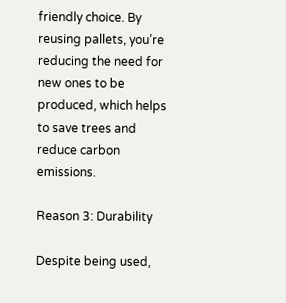friendly choice. By reusing pallets, you’re reducing the need for new ones to be produced, which helps to save trees and reduce carbon emissions.

Reason 3: Durability

Despite being used,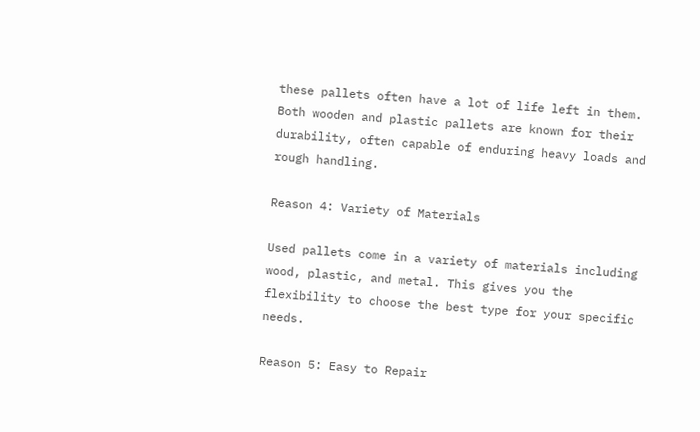these pallets often have a lot of life left in them. Both wooden and plastic pallets are known for their durability, often capable of enduring heavy loads and rough handling.

Reason 4: Variety of Materials

Used pallets come in a variety of materials including wood, plastic, and metal. This gives you the flexibility to choose the best type for your specific needs.

Reason 5: Easy to Repair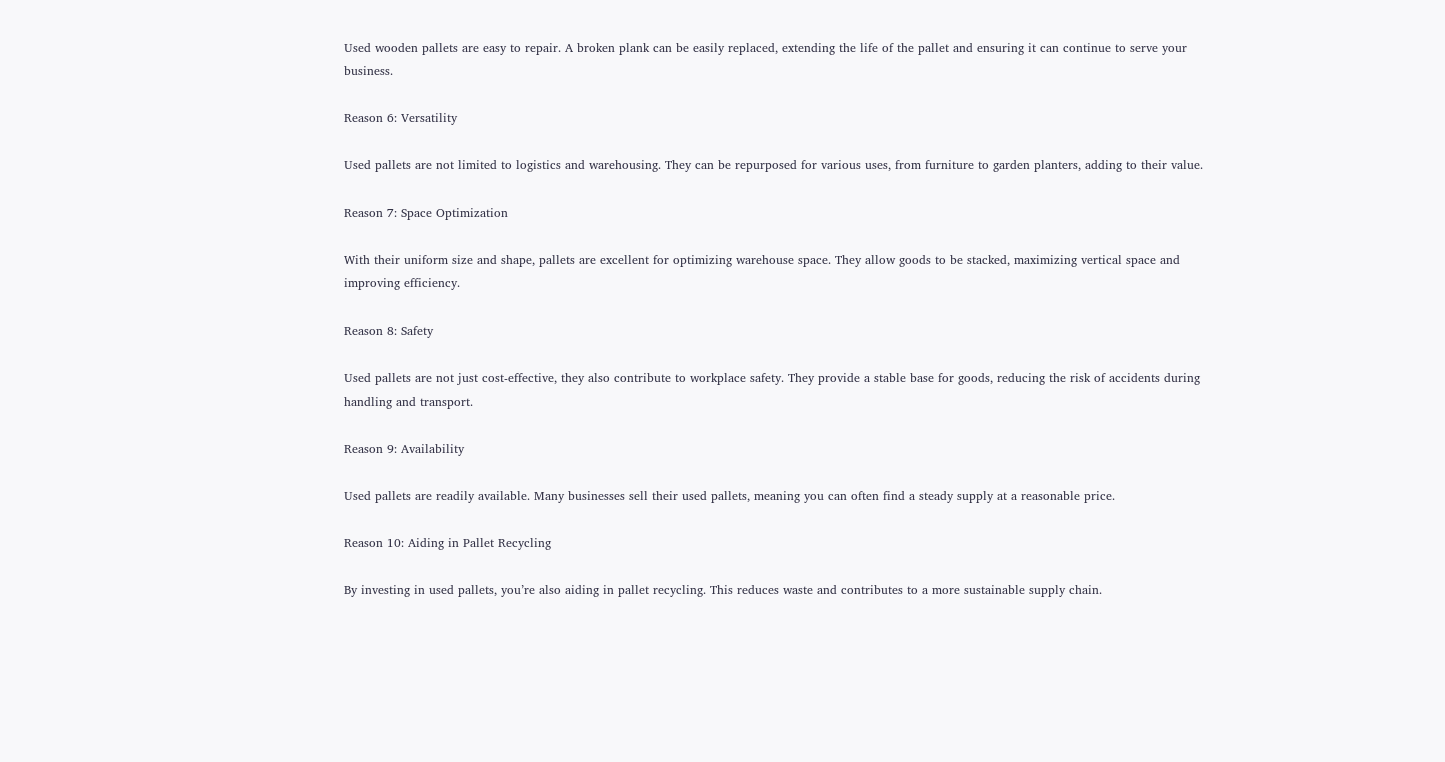Used wooden pallets are easy to repair. A broken plank can be easily replaced, extending the life of the pallet and ensuring it can continue to serve your business.

Reason 6: Versatility

Used pallets are not limited to logistics and warehousing. They can be repurposed for various uses, from furniture to garden planters, adding to their value.

Reason 7: Space Optimization

With their uniform size and shape, pallets are excellent for optimizing warehouse space. They allow goods to be stacked, maximizing vertical space and improving efficiency.

Reason 8: Safety

Used pallets are not just cost-effective, they also contribute to workplace safety. They provide a stable base for goods, reducing the risk of accidents during handling and transport.

Reason 9: Availability

Used pallets are readily available. Many businesses sell their used pallets, meaning you can often find a steady supply at a reasonable price.

Reason 10: Aiding in Pallet Recycling

By investing in used pallets, you’re also aiding in pallet recycling. This reduces waste and contributes to a more sustainable supply chain.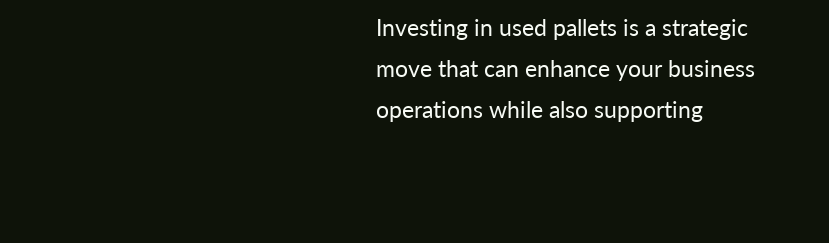Investing in used pallets is a strategic move that can enhance your business operations while also supporting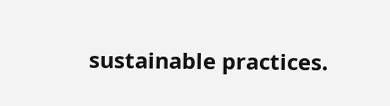sustainable practices.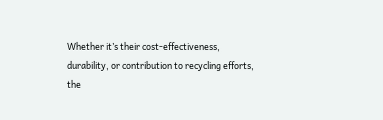Whether it’s their cost-effectiveness, durability, or contribution to recycling efforts, the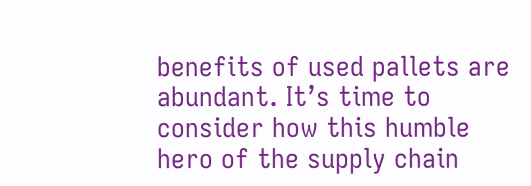benefits of used pallets are abundant. It’s time to consider how this humble hero of the supply chain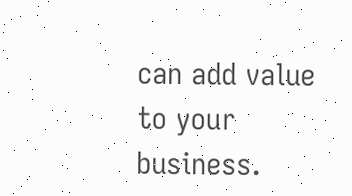can add value to your business.